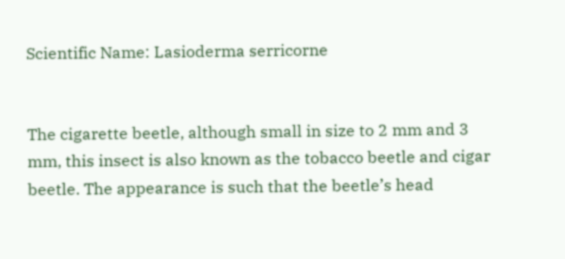Scientific Name: Lasioderma serricorne


The cigarette beetle, although small in size to 2 mm and 3 mm, this insect is also known as the tobacco beetle and cigar beetle. The appearance is such that the beetle’s head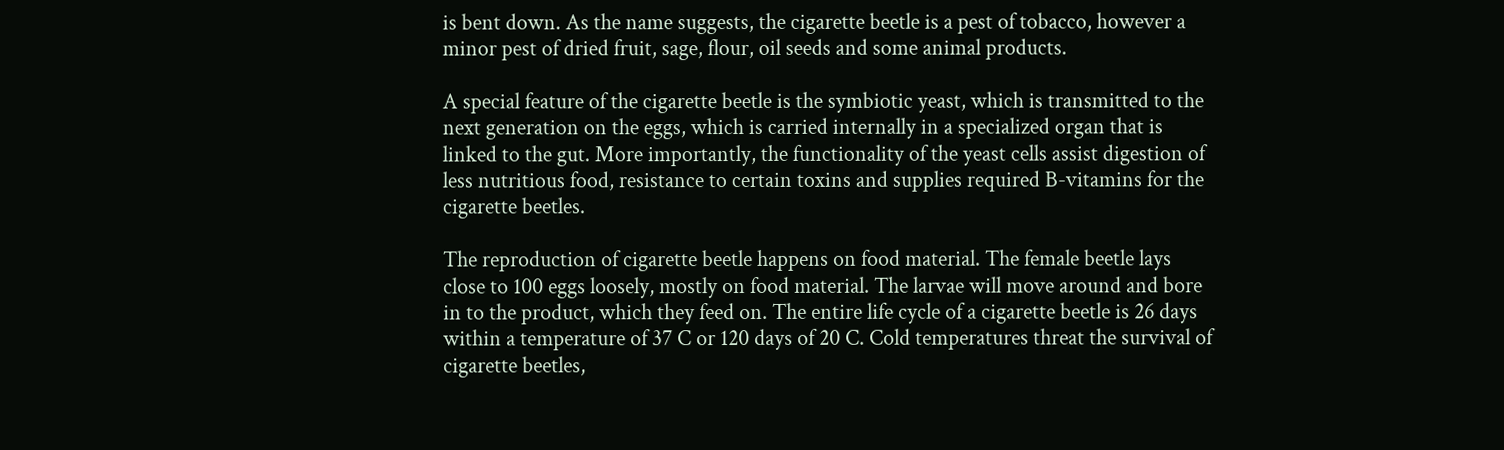is bent down. As the name suggests, the cigarette beetle is a pest of tobacco, however a minor pest of dried fruit, sage, flour, oil seeds and some animal products.

A special feature of the cigarette beetle is the symbiotic yeast, which is transmitted to the next generation on the eggs, which is carried internally in a specialized organ that is linked to the gut. More importantly, the functionality of the yeast cells assist digestion of less nutritious food, resistance to certain toxins and supplies required B-vitamins for the cigarette beetles.

The reproduction of cigarette beetle happens on food material. The female beetle lays close to 100 eggs loosely, mostly on food material. The larvae will move around and bore in to the product, which they feed on. The entire life cycle of a cigarette beetle is 26 days within a temperature of 37 C or 120 days of 20 C. Cold temperatures threat the survival of cigarette beetles,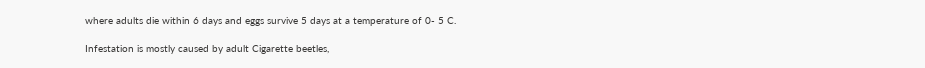where adults die within 6 days and eggs survive 5 days at a temperature of 0- 5 C.

Infestation is mostly caused by adult Cigarette beetles,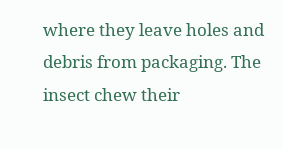where they leave holes and debris from packaging. The insect chew their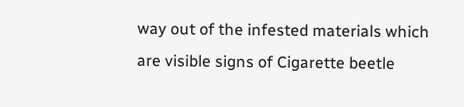way out of the infested materials which are visible signs of Cigarette beetle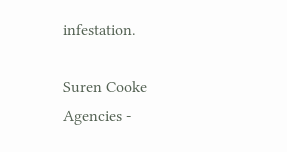infestation.

Suren Cooke Agencies -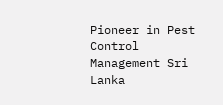Pioneer in Pest Control Management Sri Lanka